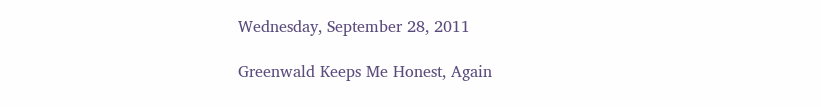Wednesday, September 28, 2011

Greenwald Keeps Me Honest, Again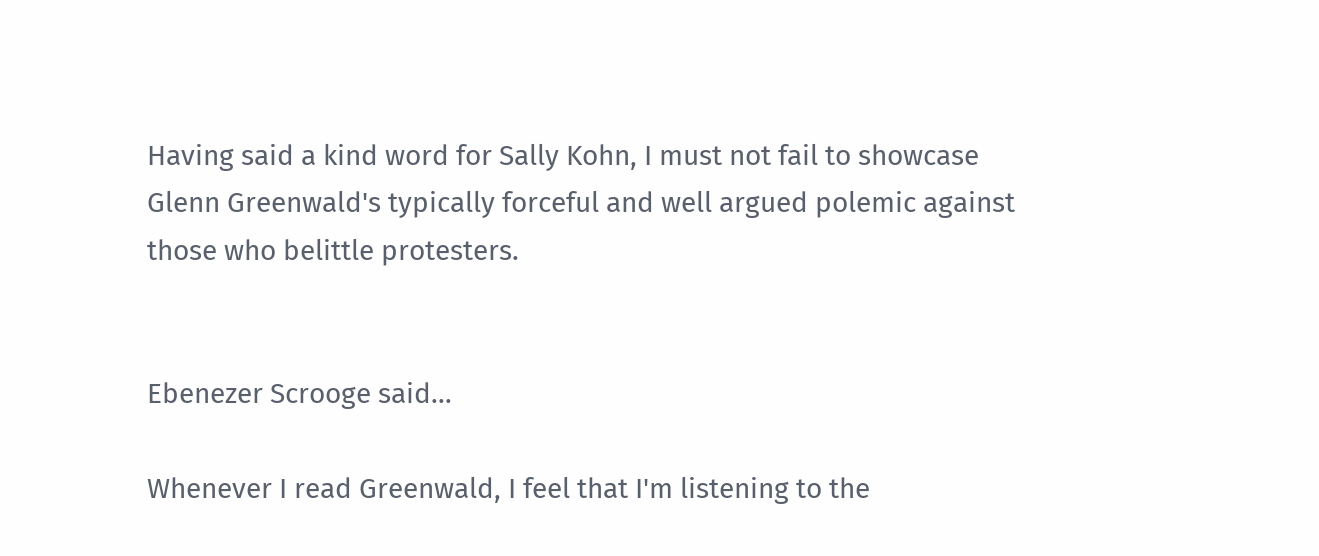Having said a kind word for Sally Kohn, I must not fail to showcase Glenn Greenwald's typically forceful and well argued polemic against those who belittle protesters.


Ebenezer Scrooge said...

Whenever I read Greenwald, I feel that I'm listening to the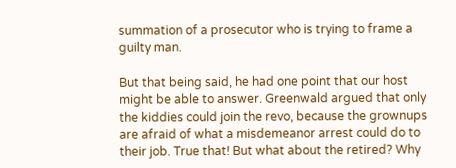summation of a prosecutor who is trying to frame a guilty man.

But that being said, he had one point that our host might be able to answer. Greenwald argued that only the kiddies could join the revo, because the grownups are afraid of what a misdemeanor arrest could do to their job. True that! But what about the retired? Why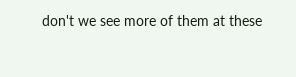don't we see more of them at these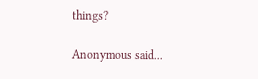things?

Anonymous said...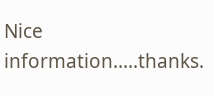Nice information.....thanks.